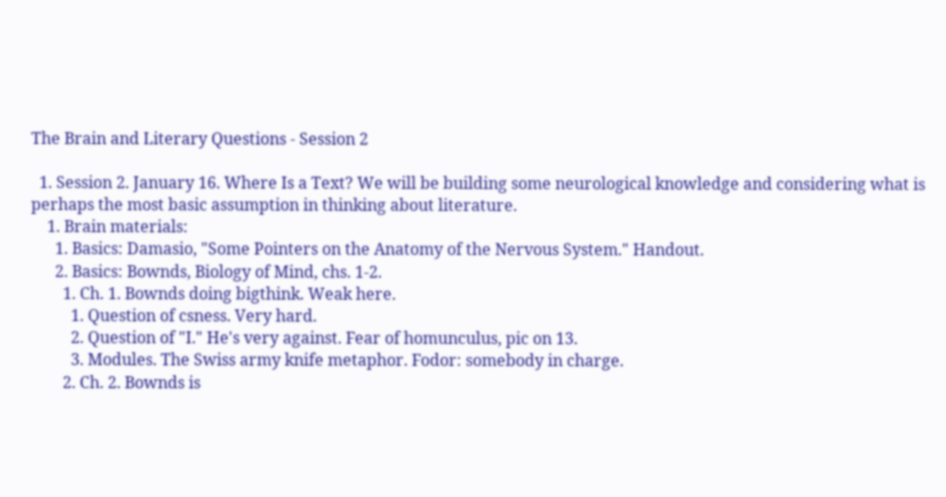The Brain and Literary Questions - Session 2

  1. Session 2. January 16. Where Is a Text? We will be building some neurological knowledge and considering what is perhaps the most basic assumption in thinking about literature.
    1. Brain materials:
      1. Basics: Damasio, "Some Pointers on the Anatomy of the Nervous System." Handout.
      2. Basics: Bownds, Biology of Mind, chs. 1-2.
        1. Ch. 1. Bownds doing bigthink. Weak here.
          1. Question of csness. Very hard.
          2. Question of "I." He's very against. Fear of homunculus, pic on 13.
          3. Modules. The Swiss army knife metaphor. Fodor: somebody in charge.
        2. Ch. 2. Bownds is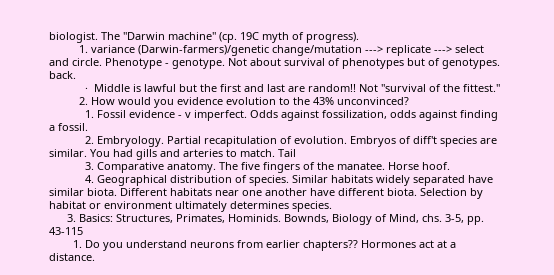biologist. The "Darwin machine" (cp. 19C myth of progress).
          1. variance (Darwin-farmers)/genetic change/mutation ---> replicate ---> select and circle. Phenotype - genotype. Not about survival of phenotypes but of genotypes. back.
            ·  Middle is lawful but the first and last are random!! Not "survival of the fittest."
          2. How would you evidence evolution to the 43% unconvinced?
            1. Fossil evidence - v imperfect. Odds against fossilization, odds against finding a fossil.
            2. Embryology. Partial recapitulation of evolution. Embryos of diff't species are similar. You had gills and arteries to match. Tail
            3. Comparative anatomy. The five fingers of the manatee. Horse hoof.
            4. Geographical distribution of species. Similar habitats widely separated have similar biota. Different habitats near one another have different biota. Selection by habitat or environment ultimately determines species.
      3. Basics: Structures, Primates, Hominids. Bownds, Biology of Mind, chs. 3-5, pp. 43-115
        1. Do you understand neurons from earlier chapters?? Hormones act at a distance.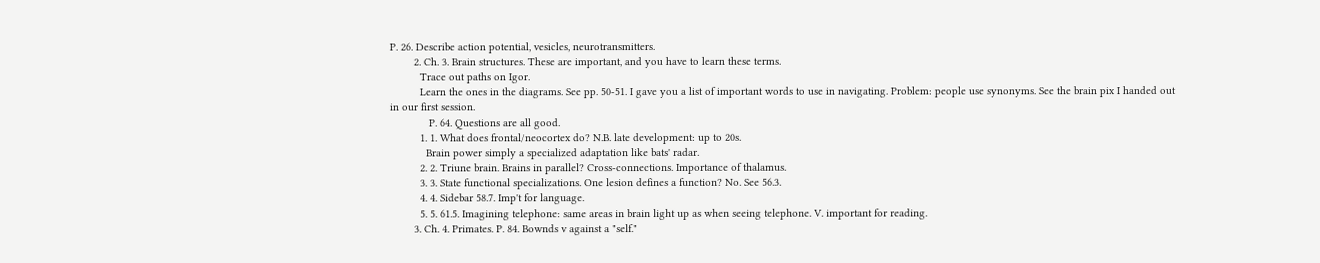P. 26. Describe action potential, vesicles, neurotransmitters.
        2. Ch. 3. Brain structures. These are important, and you have to learn these terms.
          Trace out paths on Igor.
          Learn the ones in the diagrams. See pp. 50-51. I gave you a list of important words to use in navigating. Problem: people use synonyms. See the brain pix I handed out in our first session.
             P. 64. Questions are all good.
          1. 1. What does frontal/neocortex do? N.B. late development: up to 20s.
            Brain power simply a specialized adaptation like bats' radar.
          2. 2. Triune brain. Brains in parallel? Cross-connections. Importance of thalamus.
          3. 3. State functional specializations. One lesion defines a function? No. See 56.3.
          4. 4. Sidebar 58.7. Imp't for language.
          5. 5. 61.5. Imagining telephone: same areas in brain light up as when seeing telephone. V. important for reading.
        3. Ch. 4. Primates. P. 84. Bownds v against a "self."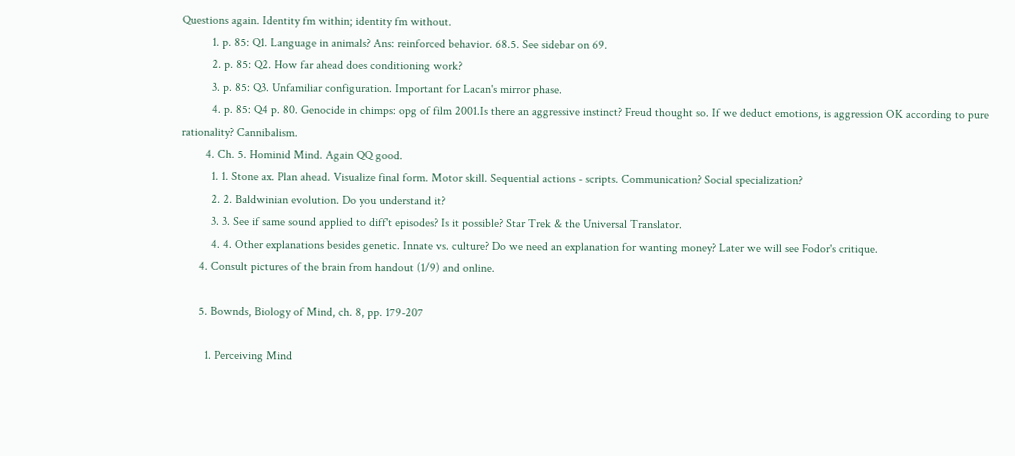Questions again. Identity fm within; identity fm without.
          1. p. 85: Q1. Language in animals? Ans: reinforced behavior. 68.5. See sidebar on 69.
          2. p. 85: Q2. How far ahead does conditioning work?
          3. p. 85: Q3. Unfamiliar configuration. Important for Lacan's mirror phase.
          4. p. 85: Q4 p. 80. Genocide in chimps: opg of film 2001.Is there an aggressive instinct? Freud thought so. If we deduct emotions, is aggression OK according to pure rationality? Cannibalism.
        4. Ch. 5. Hominid Mind. Again QQ good.
          1. 1. Stone ax. Plan ahead. Visualize final form. Motor skill. Sequential actions - scripts. Communication? Social specialization?
          2. 2. Baldwinian evolution. Do you understand it?
          3. 3. See if same sound applied to diff't episodes? Is it possible? Star Trek & the Universal Translator.
          4. 4. Other explanations besides genetic. Innate vs. culture? Do we need an explanation for wanting money? Later we will see Fodor's critique.
      4. Consult pictures of the brain from handout (1/9) and online.

      5. Bownds, Biology of Mind, ch. 8, pp. 179-207

        1. Perceiving Mind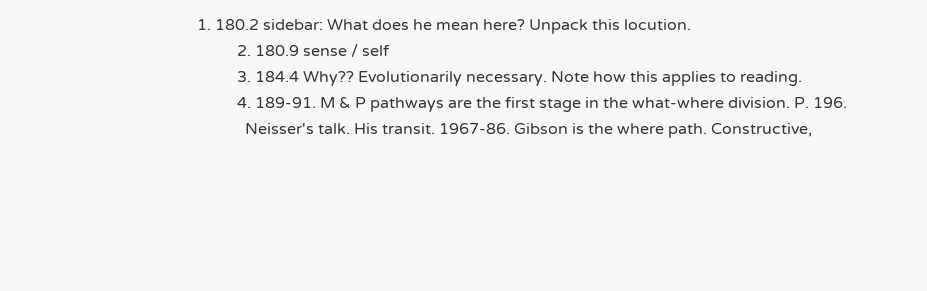1. 180.2 sidebar: What does he mean here? Unpack this locution.
          2. 180.9 sense / self
          3. 184.4 Why?? Evolutionarily necessary. Note how this applies to reading.
          4. 189-91. M & P pathways are the first stage in the what-where division. P. 196.
            Neisser's talk. His transit. 1967-86. Gibson is the where path. Constructive,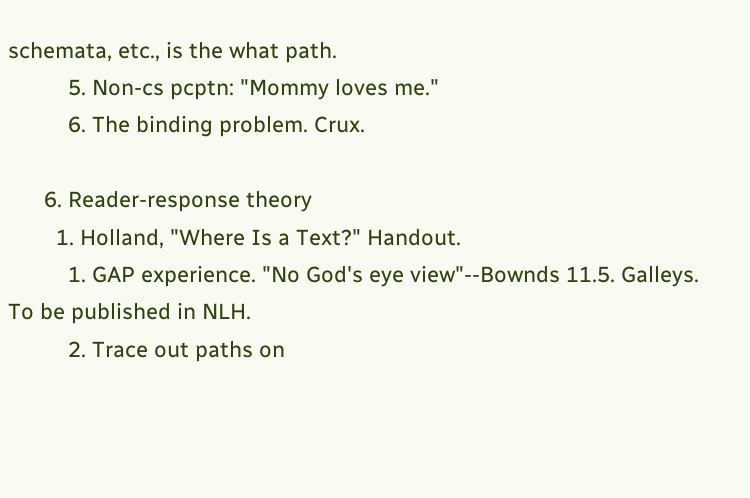schemata, etc., is the what path.
          5. Non-cs pcptn: "Mommy loves me."
          6. The binding problem. Crux.

      6. Reader-response theory
        1. Holland, "Where Is a Text?" Handout.
          1. GAP experience. "No God's eye view"--Bownds 11.5. Galleys. To be published in NLH.
          2. Trace out paths on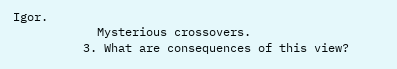Igor.
            Mysterious crossovers.
          3. What are consequences of this view?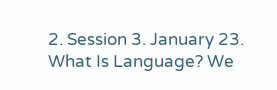2. Session 3. January 23. What Is Language? We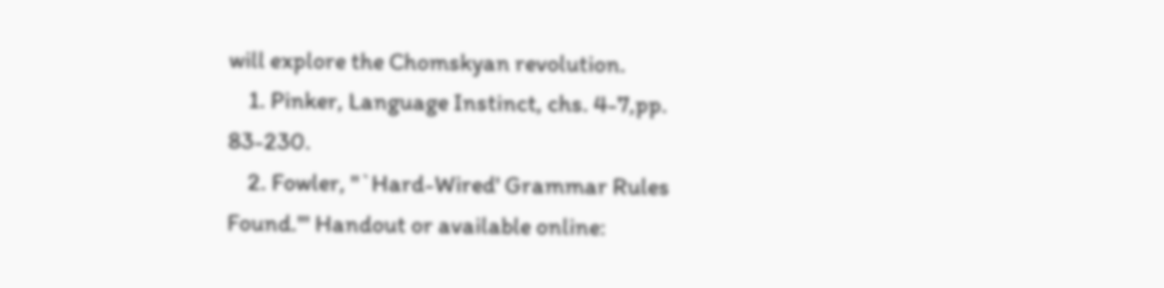will explore the Chomskyan revolution.
    1. Pinker, Language Instinct, chs. 4-7,pp. 83-230.
    2. Fowler, "`Hard-Wired' Grammar Rules Found.'" Handout or available online: